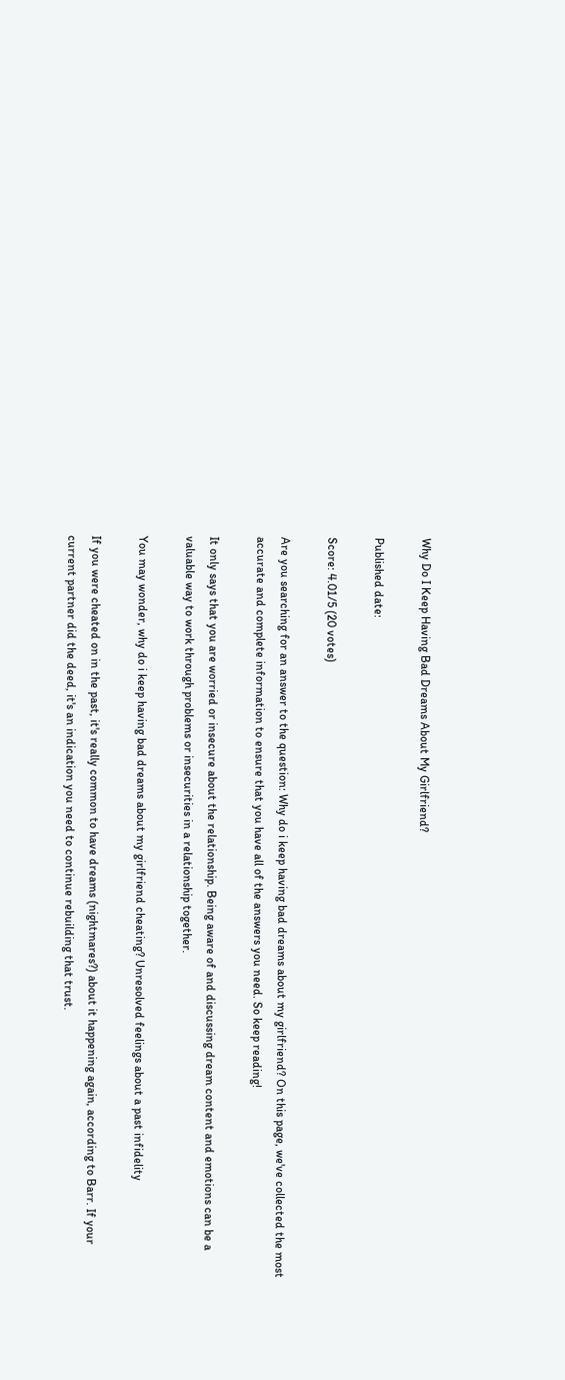Why Do I Keep Having Bad Dreams About My Girlfriend?

Published date:

Score: 4.01/5 (20 votes)

Are you searching for an answer to the question: Why do i keep having bad dreams about my girlfriend? On this page, we've collected the most accurate and complete information to ensure that you have all of the answers you need. So keep reading!

It only says that you are worried or insecure about the relationship. Being aware of and discussing dream content and emotions can be a valuable way to work through problems or insecurities in a relationship together.

You may wonder, why do i keep having bad dreams about my girlfriend cheating? Unresolved feelings about a past infidelity

If you were cheated on in the past, it's really common to have dreams (nightmares?) about it happening again, according to Barr. If your current partner did the deed, it's an indication you need to continue rebuilding that trust.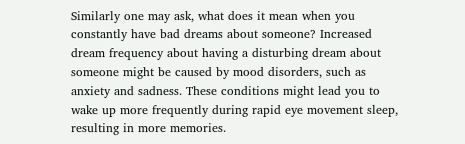Similarly one may ask, what does it mean when you constantly have bad dreams about someone? Increased dream frequency about having a disturbing dream about someone might be caused by mood disorders, such as anxiety and sadness. These conditions might lead you to wake up more frequently during rapid eye movement sleep, resulting in more memories.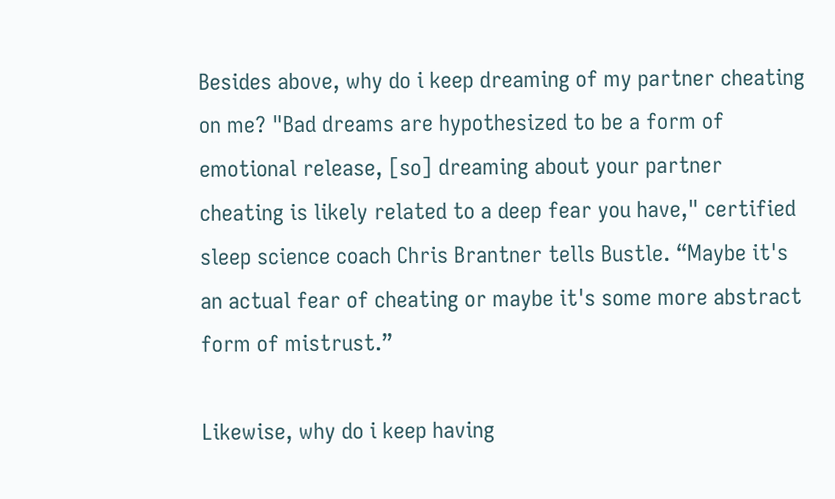Besides above, why do i keep dreaming of my partner cheating on me? "Bad dreams are hypothesized to be a form of emotional release, [so] dreaming about your partner cheating is likely related to a deep fear you have," certified sleep science coach Chris Brantner tells Bustle. “Maybe it's an actual fear of cheating or maybe it's some more abstract form of mistrust.”

Likewise, why do i keep having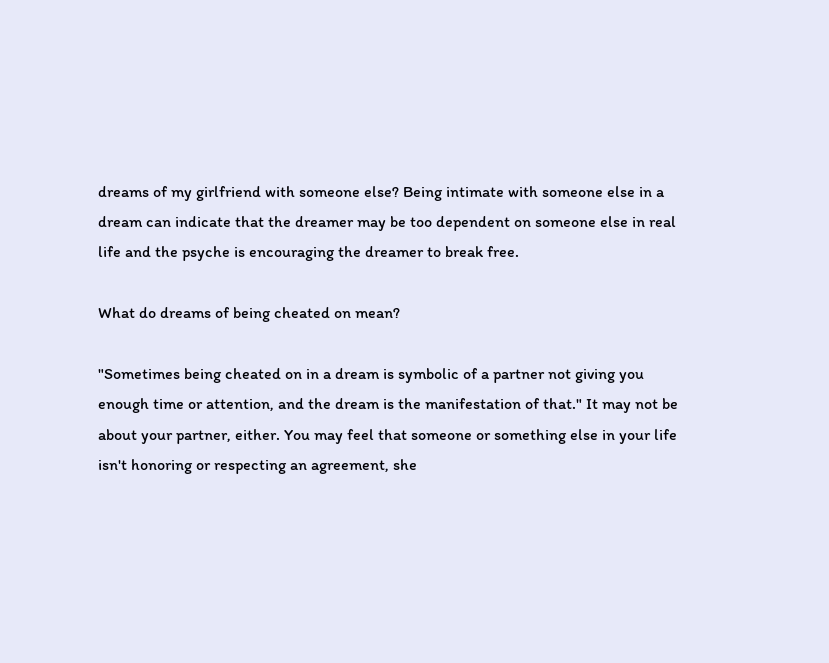dreams of my girlfriend with someone else? Being intimate with someone else in a dream can indicate that the dreamer may be too dependent on someone else in real life and the psyche is encouraging the dreamer to break free.

What do dreams of being cheated on mean?

"Sometimes being cheated on in a dream is symbolic of a partner not giving you enough time or attention, and the dream is the manifestation of that." It may not be about your partner, either. You may feel that someone or something else in your life isn't honoring or respecting an agreement, she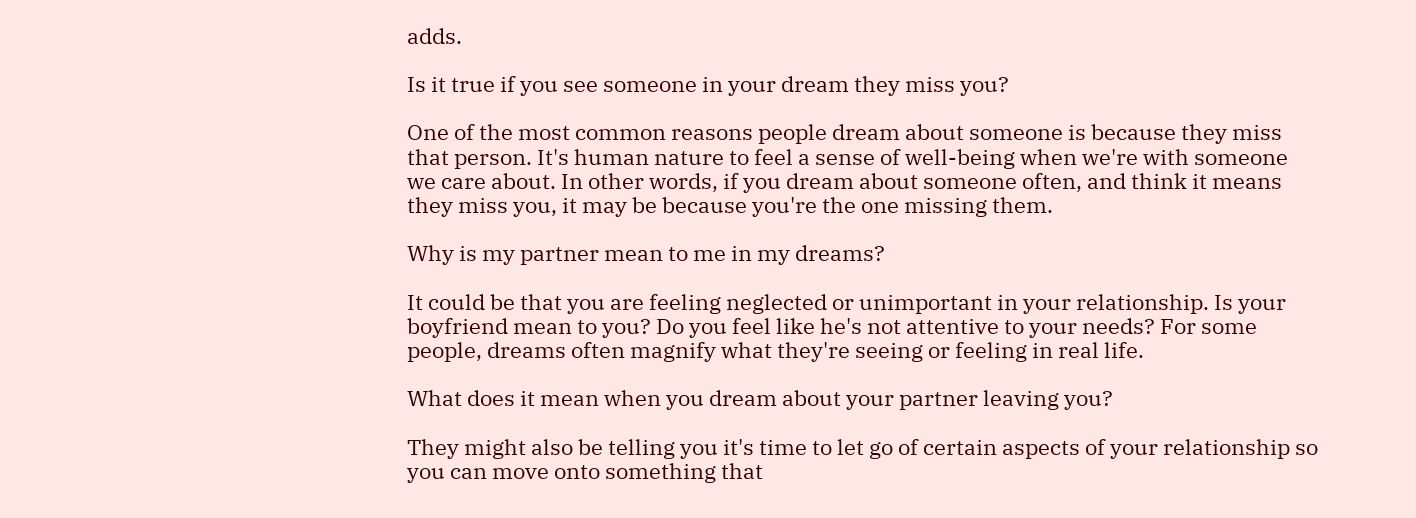adds.

Is it true if you see someone in your dream they miss you?

One of the most common reasons people dream about someone is because they miss that person. It's human nature to feel a sense of well-being when we're with someone we care about. In other words, if you dream about someone often, and think it means they miss you, it may be because you're the one missing them.

Why is my partner mean to me in my dreams?

It could be that you are feeling neglected or unimportant in your relationship. Is your boyfriend mean to you? Do you feel like he's not attentive to your needs? For some people, dreams often magnify what they're seeing or feeling in real life.

What does it mean when you dream about your partner leaving you?

They might also be telling you it's time to let go of certain aspects of your relationship so you can move onto something that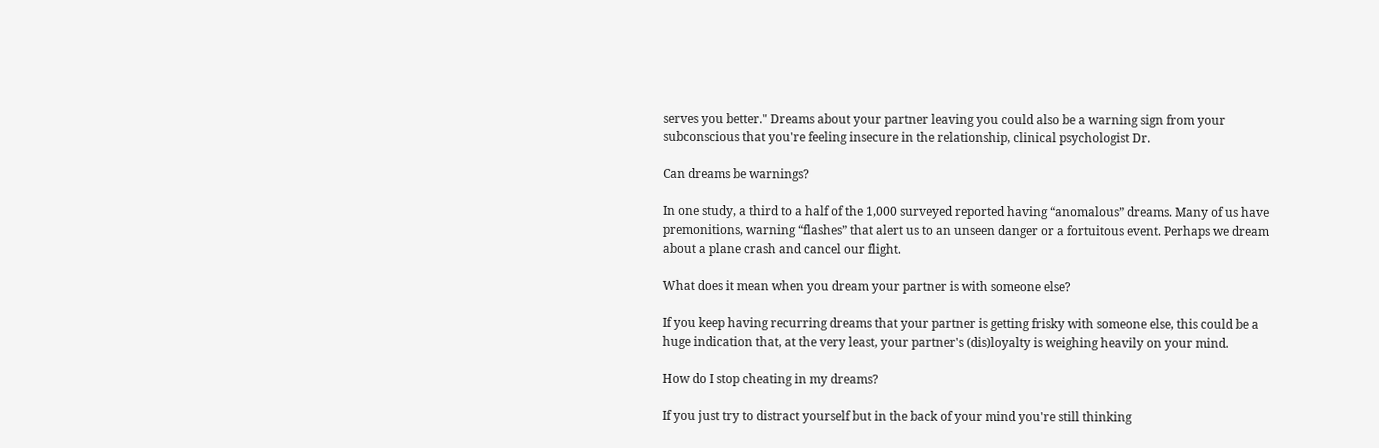serves you better." Dreams about your partner leaving you could also be a warning sign from your subconscious that you're feeling insecure in the relationship, clinical psychologist Dr.

Can dreams be warnings?

In one study, a third to a half of the 1,000 surveyed reported having “anomalous” dreams. Many of us have premonitions, warning “flashes” that alert us to an unseen danger or a fortuitous event. Perhaps we dream about a plane crash and cancel our flight.

What does it mean when you dream your partner is with someone else?

If you keep having recurring dreams that your partner is getting frisky with someone else, this could be a huge indication that, at the very least, your partner's (dis)loyalty is weighing heavily on your mind.

How do I stop cheating in my dreams?

If you just try to distract yourself but in the back of your mind you're still thinking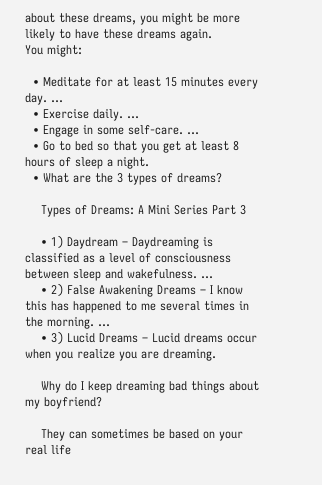about these dreams, you might be more likely to have these dreams again.
You might:

  • Meditate for at least 15 minutes every day. ...
  • Exercise daily. ...
  • Engage in some self-care. ...
  • Go to bed so that you get at least 8 hours of sleep a night.
  • What are the 3 types of dreams?

    Types of Dreams: A Mini Series Part 3

    • 1) Daydream – Daydreaming is classified as a level of consciousness between sleep and wakefulness. ...
    • 2) False Awakening Dreams – I know this has happened to me several times in the morning. ...
    • 3) Lucid Dreams – Lucid dreams occur when you realize you are dreaming.

    Why do I keep dreaming bad things about my boyfriend?

    They can sometimes be based on your real life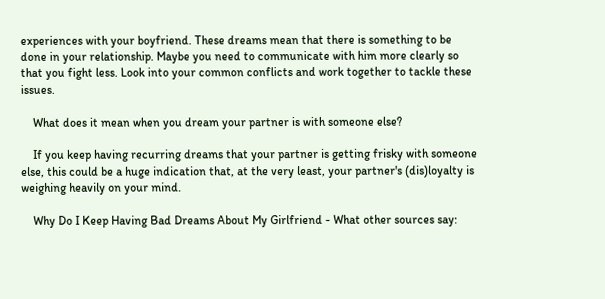experiences with your boyfriend. These dreams mean that there is something to be done in your relationship. Maybe you need to communicate with him more clearly so that you fight less. Look into your common conflicts and work together to tackle these issues.

    What does it mean when you dream your partner is with someone else?

    If you keep having recurring dreams that your partner is getting frisky with someone else, this could be a huge indication that, at the very least, your partner's (dis)loyalty is weighing heavily on your mind.

    Why Do I Keep Having Bad Dreams About My Girlfriend - What other sources say: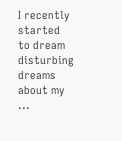I recently started to dream disturbing dreams about my ...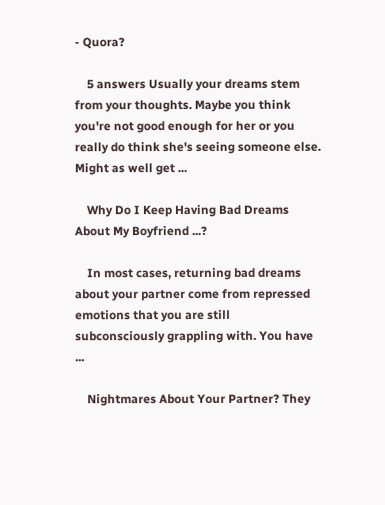- Quora?

    5 answers Usually your dreams stem from your thoughts. Maybe you think you're not good enough for her or you really do think she's seeing someone else. Might as well get ...

    Why Do I Keep Having Bad Dreams About My Boyfriend ...?

    In most cases, returning bad dreams about your partner come from repressed emotions that you are still subconsciously grappling with. You have ...

    Nightmares About Your Partner? They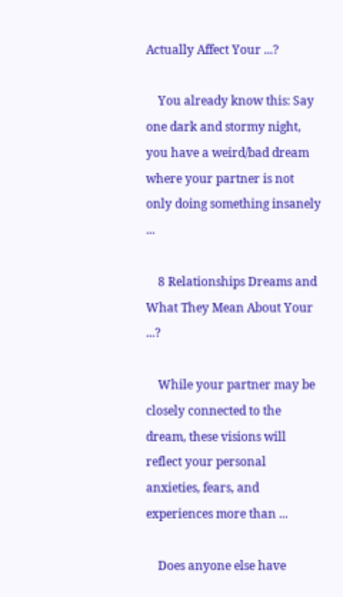Actually Affect Your ...?

    You already know this: Say one dark and stormy night, you have a weird/bad dream where your partner is not only doing something insanely ...

    8 Relationships Dreams and What They Mean About Your ...?

    While your partner may be closely connected to the dream, these visions will reflect your personal anxieties, fears, and experiences more than ...

    Does anyone else have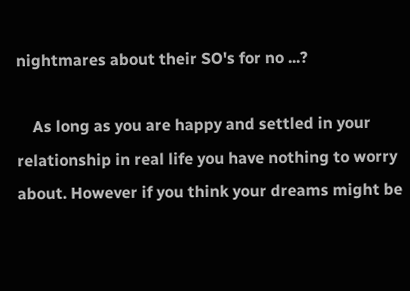nightmares about their SO's for no ...?

    As long as you are happy and settled in your relationship in real life you have nothing to worry about. However if you think your dreams might be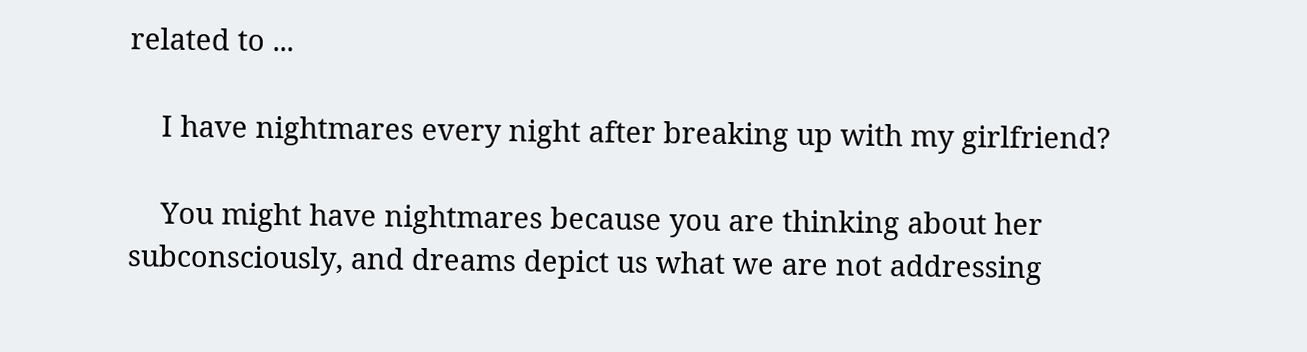related to ...

    I have nightmares every night after breaking up with my girlfriend?

    You might have nightmares because you are thinking about her subconsciously, and dreams depict us what we are not addressing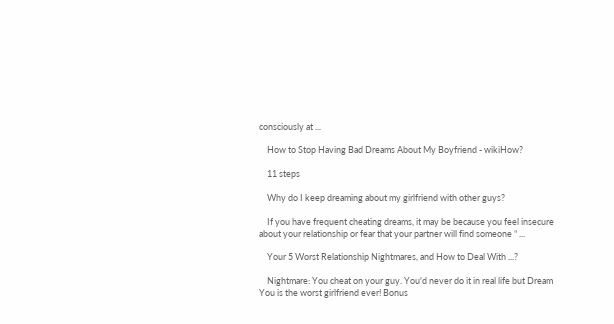consciously at ...

    How to Stop Having Bad Dreams About My Boyfriend - wikiHow?

    11 steps

    Why do I keep dreaming about my girlfriend with other guys?

    If you have frequent cheating dreams, it may be because you feel insecure about your relationship or fear that your partner will find someone “ ...

    Your 5 Worst Relationship Nightmares, and How to Deal With ...?

    Nightmare: You cheat on your guy. You'd never do it in real life but Dream You is the worst girlfriend ever! Bonus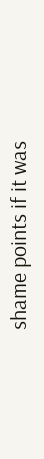shame points if it was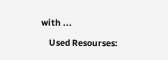with ...

    Used Resourses: